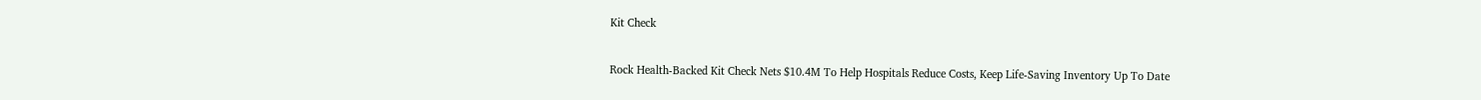Kit Check

Rock Health-Backed Kit Check Nets $10.4M To Help Hospitals Reduce Costs, Keep Life-Saving Inventory Up To Date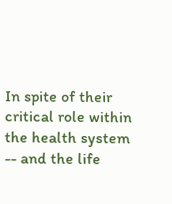In spite of their critical role within the health system -- and the life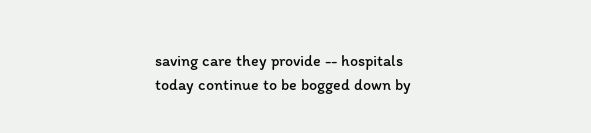saving care they provide -- hospitals today continue to be bogged down by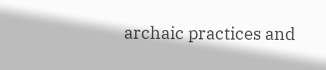archaic practices and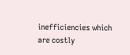inefficiencies which are costly